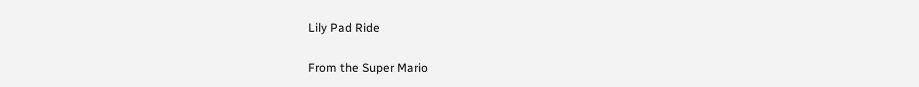Lily Pad Ride

From the Super Mario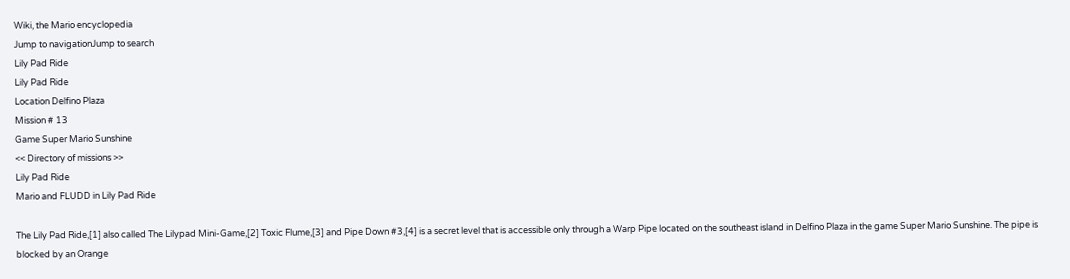Wiki, the Mario encyclopedia
Jump to navigationJump to search
Lily Pad Ride
Lily Pad Ride
Location Delfino Plaza
Mission # 13
Game Super Mario Sunshine
<< Directory of missions >>
Lily Pad Ride
Mario and FLUDD in Lily Pad Ride

The Lily Pad Ride,[1] also called The Lilypad Mini-Game,[2] Toxic Flume,[3] and Pipe Down #3,[4] is a secret level that is accessible only through a Warp Pipe located on the southeast island in Delfino Plaza in the game Super Mario Sunshine. The pipe is blocked by an Orange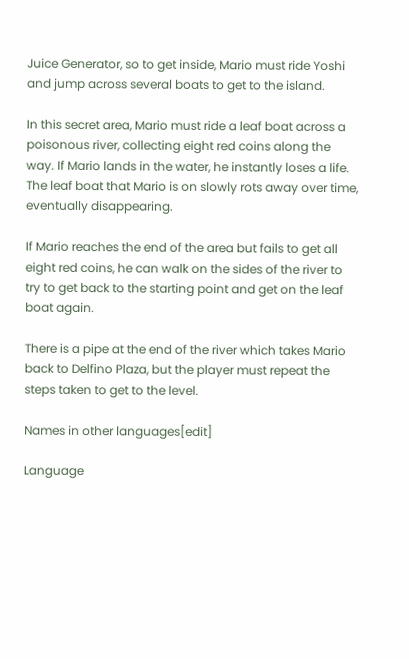Juice Generator, so to get inside, Mario must ride Yoshi and jump across several boats to get to the island.

In this secret area, Mario must ride a leaf boat across a poisonous river, collecting eight red coins along the way. If Mario lands in the water, he instantly loses a life. The leaf boat that Mario is on slowly rots away over time, eventually disappearing.

If Mario reaches the end of the area but fails to get all eight red coins, he can walk on the sides of the river to try to get back to the starting point and get on the leaf boat again.

There is a pipe at the end of the river which takes Mario back to Delfino Plaza, but the player must repeat the steps taken to get to the level.

Names in other languages[edit]

Language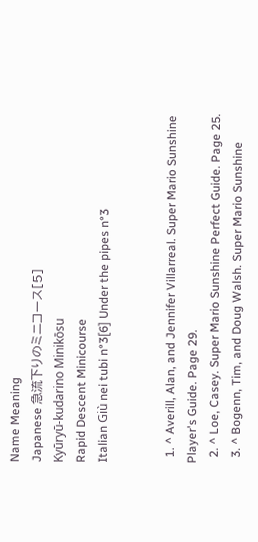Name Meaning
Japanese 急流下りのミニコース[5]
Kyūryū-kudarino Minikōsu
Rapid Descent Minicourse
Italian Giù nei tubi n°3[6] Under the pipes n°3


  1. ^ Averill, Alan, and Jennifer Villarreal. Super Mario Sunshine Player's Guide. Page 29.
  2. ^ Loe, Casey. Super Mario Sunshine Perfect Guide. Page 25.
  3. ^ Bogenn, Tim, and Doug Walsh. Super Mario Sunshine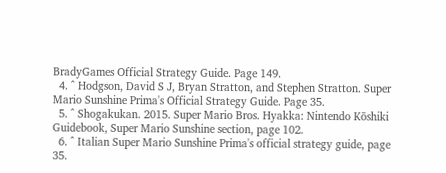BradyGames Official Strategy Guide. Page 149.
  4. ^ Hodgson, David S J, Bryan Stratton, and Stephen Stratton. Super Mario Sunshine Prima's Official Strategy Guide. Page 35.
  5. ^ Shogakukan. 2015. Super Mario Bros. Hyakka: Nintendo Kōshiki Guidebook, Super Mario Sunshine section, page 102.
  6. ^ Italian Super Mario Sunshine Prima's official strategy guide, page 35.